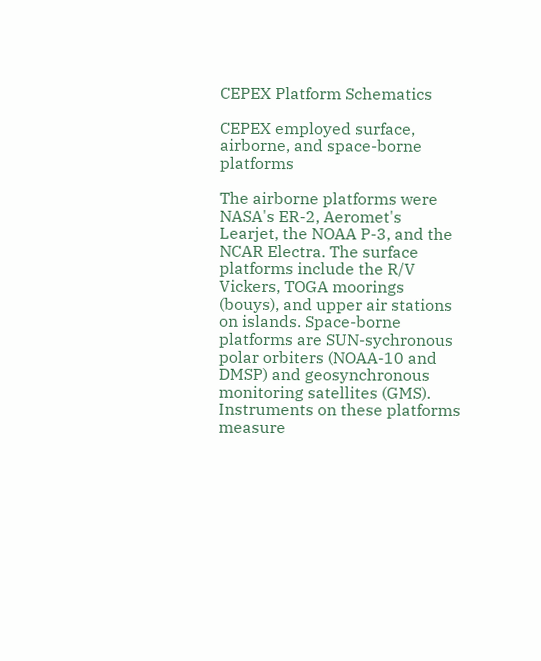CEPEX Platform Schematics

CEPEX employed surface, airborne, and space-borne platforms

The airborne platforms were NASA's ER-2, Aeromet's Learjet, the NOAA P-3, and the NCAR Electra. The surface platforms include the R/V Vickers, TOGA moorings (bouys), and upper air stations on islands. Space-borne platforms are SUN-sychronous polar orbiters (NOAA-10 and DMSP) and geosynchronous monitoring satellites (GMS). Instruments on these platforms measure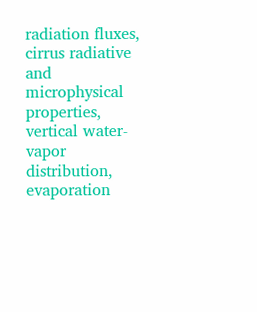radiation fluxes, cirrus radiative and microphysical properties, vertical water-vapor distribution, evaporation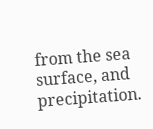from the sea surface, and precipitation.